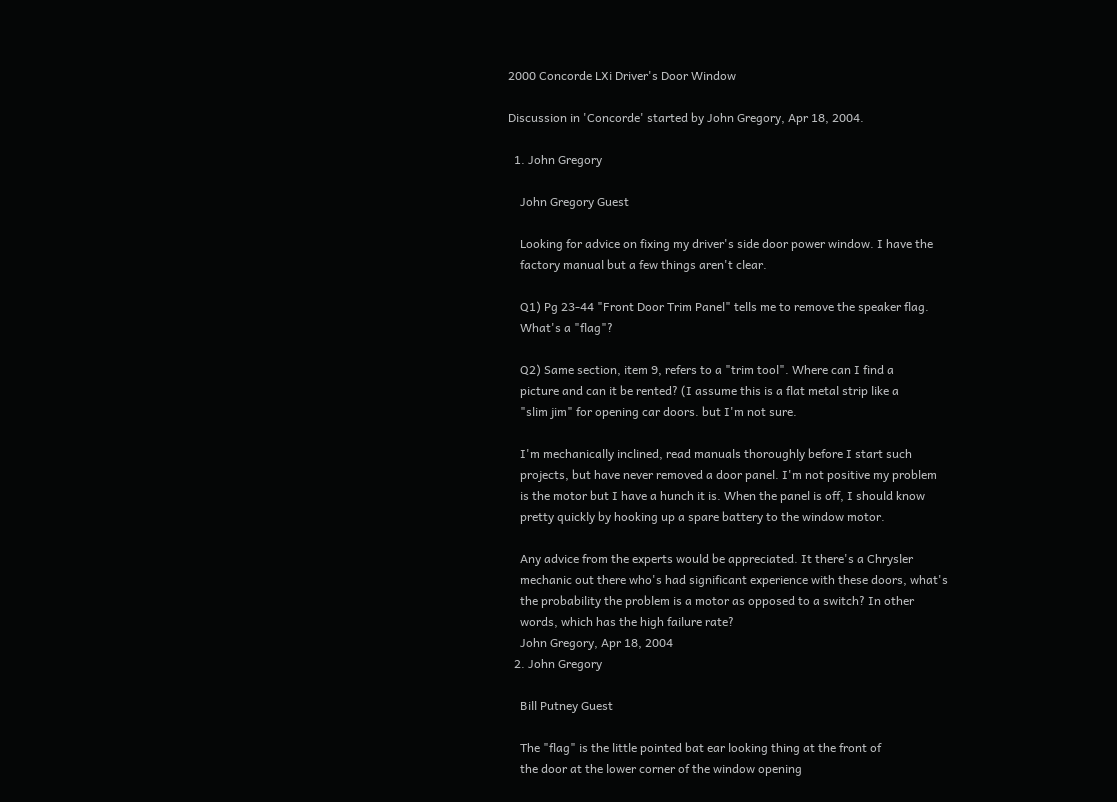2000 Concorde LXi Driver's Door Window

Discussion in 'Concorde' started by John Gregory, Apr 18, 2004.

  1. John Gregory

    John Gregory Guest

    Looking for advice on fixing my driver's side door power window. I have the
    factory manual but a few things aren't clear.

    Q1) Pg 23-44 "Front Door Trim Panel" tells me to remove the speaker flag.
    What's a "flag"?

    Q2) Same section, item 9, refers to a "trim tool". Where can I find a
    picture and can it be rented? (I assume this is a flat metal strip like a
    "slim jim" for opening car doors. but I'm not sure.

    I'm mechanically inclined, read manuals thoroughly before I start such
    projects, but have never removed a door panel. I'm not positive my problem
    is the motor but I have a hunch it is. When the panel is off, I should know
    pretty quickly by hooking up a spare battery to the window motor.

    Any advice from the experts would be appreciated. It there's a Chrysler
    mechanic out there who's had significant experience with these doors, what's
    the probability the problem is a motor as opposed to a switch? In other
    words, which has the high failure rate?
    John Gregory, Apr 18, 2004
  2. John Gregory

    Bill Putney Guest

    The "flag" is the little pointed bat ear looking thing at the front of
    the door at the lower corner of the window opening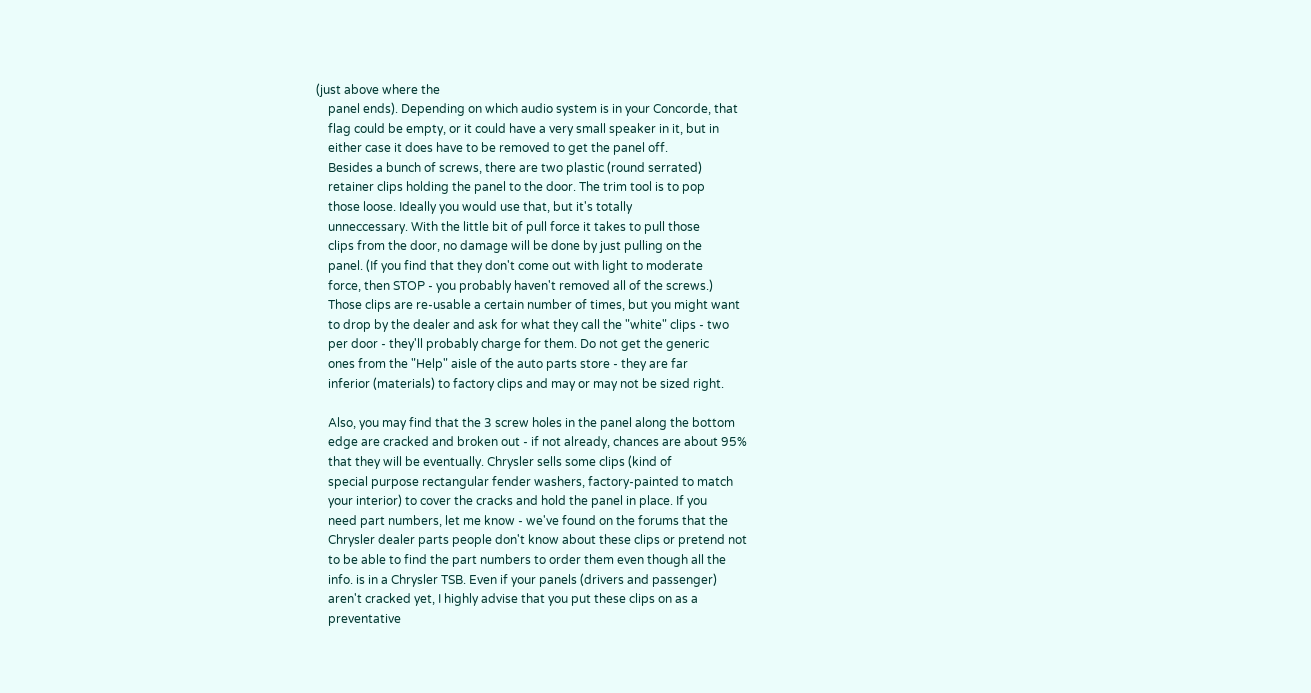(just above where the
    panel ends). Depending on which audio system is in your Concorde, that
    flag could be empty, or it could have a very small speaker in it, but in
    either case it does have to be removed to get the panel off.
    Besides a bunch of screws, there are two plastic (round serrated)
    retainer clips holding the panel to the door. The trim tool is to pop
    those loose. Ideally you would use that, but it's totally
    unneccessary. With the little bit of pull force it takes to pull those
    clips from the door, no damage will be done by just pulling on the
    panel. (If you find that they don't come out with light to moderate
    force, then STOP - you probably haven't removed all of the screws.)
    Those clips are re-usable a certain number of times, but you might want
    to drop by the dealer and ask for what they call the "white" clips - two
    per door - they'll probably charge for them. Do not get the generic
    ones from the "Help" aisle of the auto parts store - they are far
    inferior (materials) to factory clips and may or may not be sized right.

    Also, you may find that the 3 screw holes in the panel along the bottom
    edge are cracked and broken out - if not already, chances are about 95%
    that they will be eventually. Chrysler sells some clips (kind of
    special purpose rectangular fender washers, factory-painted to match
    your interior) to cover the cracks and hold the panel in place. If you
    need part numbers, let me know - we've found on the forums that the
    Chrysler dealer parts people don't know about these clips or pretend not
    to be able to find the part numbers to order them even though all the
    info. is in a Chrysler TSB. Even if your panels (drivers and passenger)
    aren't cracked yet, I highly advise that you put these clips on as a
    preventative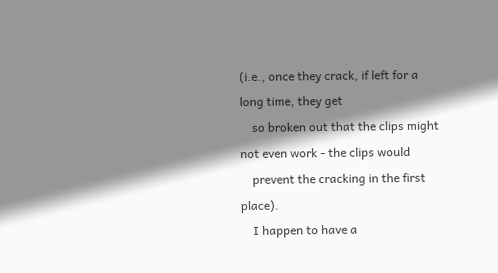(i.e., once they crack, if left for a long time, they get
    so broken out that the clips might not even work - the clips would
    prevent the cracking in the first place).
    I happen to have a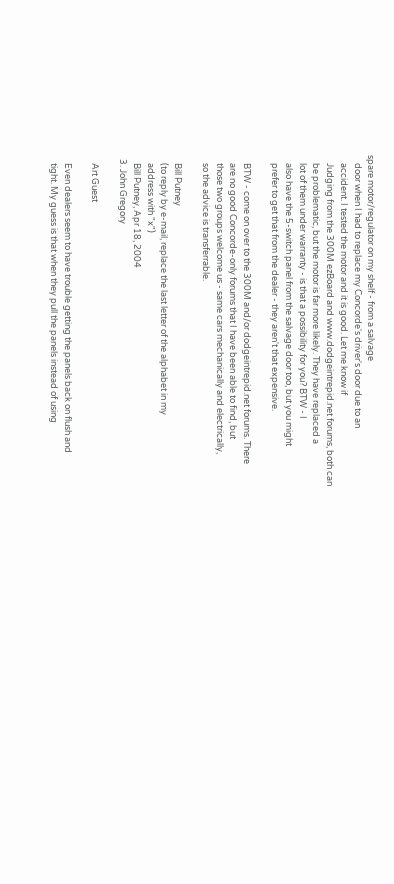spare motor/regulator on my shelf - from a salvage
    door when I had to replace my Concorde's driver's door due to an
    accident. I tested the motor and it is good. Let me know if
    Judging from the 300M ezBoard and www.dodgeintrepid.net forums, both can
    be problematic, but the motor is far more likely. They have replaced a
    lot of them under warranty - is that a possibility for you? BTW - I
    also have the 5-switch panel from the salvage door too, but you might
    prefer to get that from the dealer - they aren't that expensive.

    BTW - come on over to the 300M and/or dodgeintrepid.net forums. There
    are no good Concorde-only forums that I have been able to find, but
    those two groups welcome us - same cars mechanically and electrically,
    so the advice is transferrable.

    Bill Putney
    (to reply by e-mail, replace the last letter of the alphabet in my
    address with "x")
    Bill Putney, Apr 18, 2004
  3. John Gregory

    Art Guest

    Even dealers seem to have trouble getting the panels back on flush and
    tight. My guess is that when they pull the panels instead of using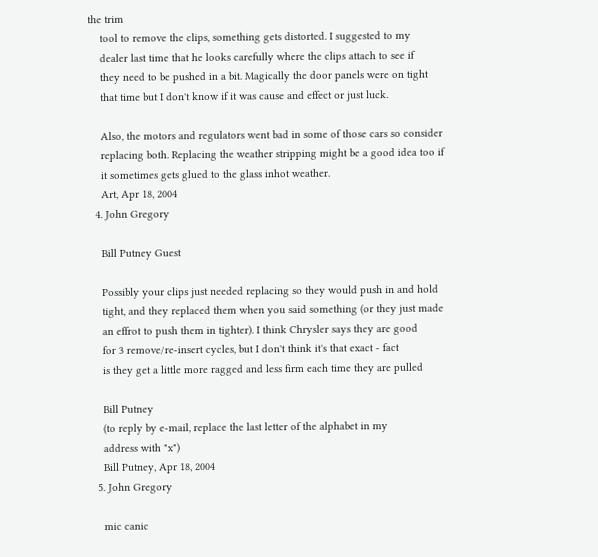the trim
    tool to remove the clips, something gets distorted. I suggested to my
    dealer last time that he looks carefully where the clips attach to see if
    they need to be pushed in a bit. Magically the door panels were on tight
    that time but I don't know if it was cause and effect or just luck.

    Also, the motors and regulators went bad in some of those cars so consider
    replacing both. Replacing the weather stripping might be a good idea too if
    it sometimes gets glued to the glass inhot weather.
    Art, Apr 18, 2004
  4. John Gregory

    Bill Putney Guest

    Possibly your clips just needed replacing so they would push in and hold
    tight, and they replaced them when you said something (or they just made
    an effrot to push them in tighter). I think Chrysler says they are good
    for 3 remove/re-insert cycles, but I don't think it's that exact - fact
    is they get a little more ragged and less firm each time they are pulled

    Bill Putney
    (to reply by e-mail, replace the last letter of the alphabet in my
    address with "x")
    Bill Putney, Apr 18, 2004
  5. John Gregory

    mic canic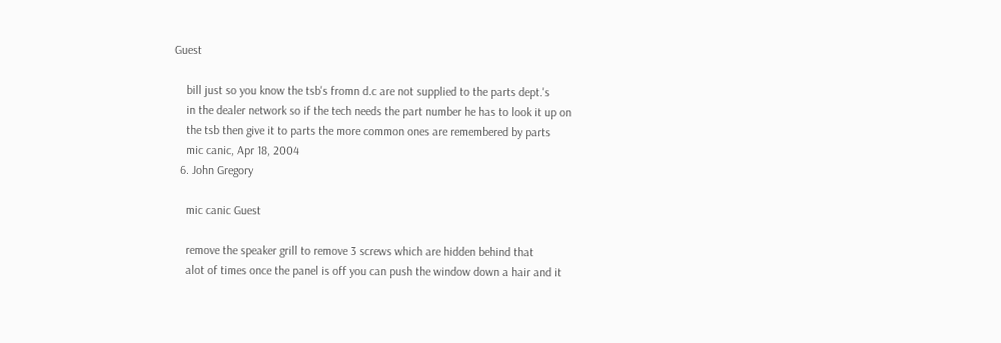Guest

    bill just so you know the tsb's fromn d.c are not supplied to the parts dept.'s
    in the dealer network so if the tech needs the part number he has to look it up on
    the tsb then give it to parts the more common ones are remembered by parts
    mic canic, Apr 18, 2004
  6. John Gregory

    mic canic Guest

    remove the speaker grill to remove 3 screws which are hidden behind that
    alot of times once the panel is off you can push the window down a hair and it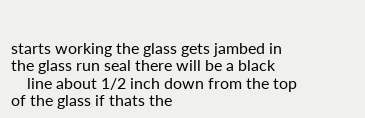starts working the glass gets jambed in the glass run seal there will be a black
    line about 1/2 inch down from the top of the glass if thats the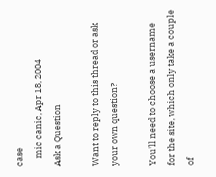case
    mic canic, Apr 18, 2004
Ask a Question

Want to reply to this thread or ask your own question?

You'll need to choose a username for the site, which only take a couple of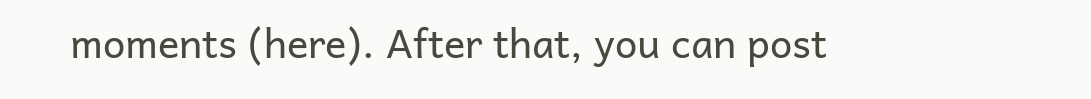moments (here). After that, you can post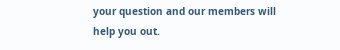your question and our members will help you out.